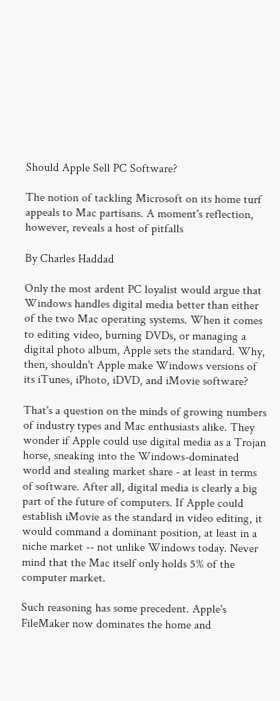Should Apple Sell PC Software?

The notion of tackling Microsoft on its home turf appeals to Mac partisans. A moment's reflection, however, reveals a host of pitfalls

By Charles Haddad

Only the most ardent PC loyalist would argue that Windows handles digital media better than either of the two Mac operating systems. When it comes to editing video, burning DVDs, or managing a digital photo album, Apple sets the standard. Why, then, shouldn't Apple make Windows versions of its iTunes, iPhoto, iDVD, and iMovie software?

That's a question on the minds of growing numbers of industry types and Mac enthusiasts alike. They wonder if Apple could use digital media as a Trojan horse, sneaking into the Windows-dominated world and stealing market share - at least in terms of software. After all, digital media is clearly a big part of the future of computers. If Apple could establish iMovie as the standard in video editing, it would command a dominant position, at least in a niche market -- not unlike Windows today. Never mind that the Mac itself only holds 5% of the computer market.

Such reasoning has some precedent. Apple's FileMaker now dominates the home and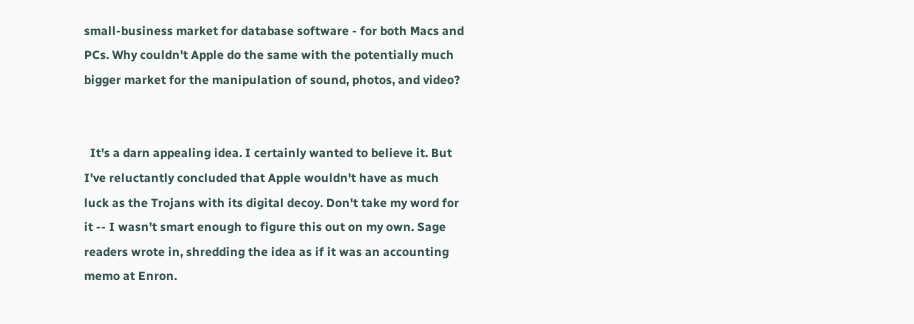small-business market for database software - for both Macs and PCs. Why couldn't Apple do the same with the potentially much bigger market for the manipulation of sound, photos, and video?


  It's a darn appealing idea. I certainly wanted to believe it. But I've reluctantly concluded that Apple wouldn't have as much luck as the Trojans with its digital decoy. Don't take my word for it -- I wasn't smart enough to figure this out on my own. Sage readers wrote in, shredding the idea as if it was an accounting memo at Enron.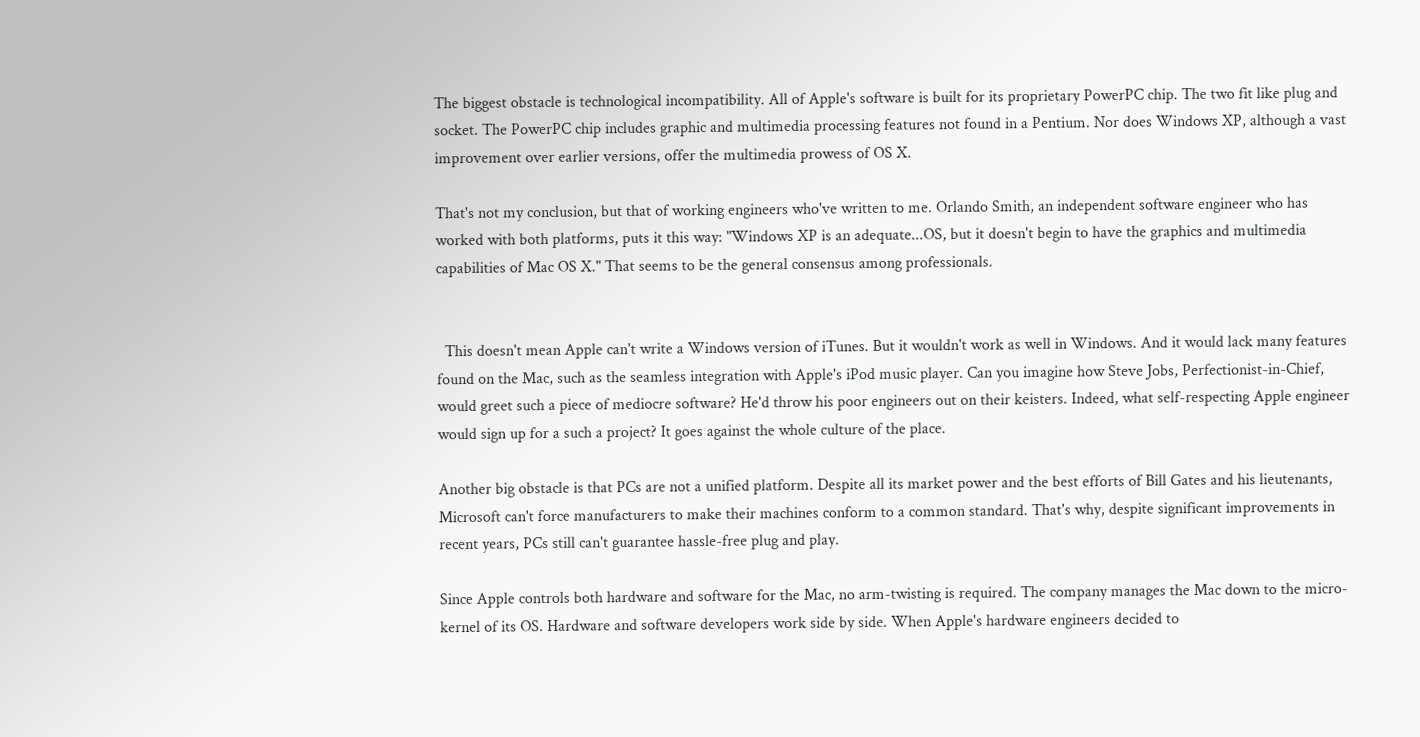The biggest obstacle is technological incompatibility. All of Apple's software is built for its proprietary PowerPC chip. The two fit like plug and socket. The PowerPC chip includes graphic and multimedia processing features not found in a Pentium. Nor does Windows XP, although a vast improvement over earlier versions, offer the multimedia prowess of OS X.

That's not my conclusion, but that of working engineers who've written to me. Orlando Smith, an independent software engineer who has worked with both platforms, puts it this way: "Windows XP is an adequate...OS, but it doesn't begin to have the graphics and multimedia capabilities of Mac OS X." That seems to be the general consensus among professionals.


  This doesn't mean Apple can't write a Windows version of iTunes. But it wouldn't work as well in Windows. And it would lack many features found on the Mac, such as the seamless integration with Apple's iPod music player. Can you imagine how Steve Jobs, Perfectionist-in-Chief, would greet such a piece of mediocre software? He'd throw his poor engineers out on their keisters. Indeed, what self-respecting Apple engineer would sign up for a such a project? It goes against the whole culture of the place.

Another big obstacle is that PCs are not a unified platform. Despite all its market power and the best efforts of Bill Gates and his lieutenants, Microsoft can't force manufacturers to make their machines conform to a common standard. That's why, despite significant improvements in recent years, PCs still can't guarantee hassle-free plug and play.

Since Apple controls both hardware and software for the Mac, no arm-twisting is required. The company manages the Mac down to the micro-kernel of its OS. Hardware and software developers work side by side. When Apple's hardware engineers decided to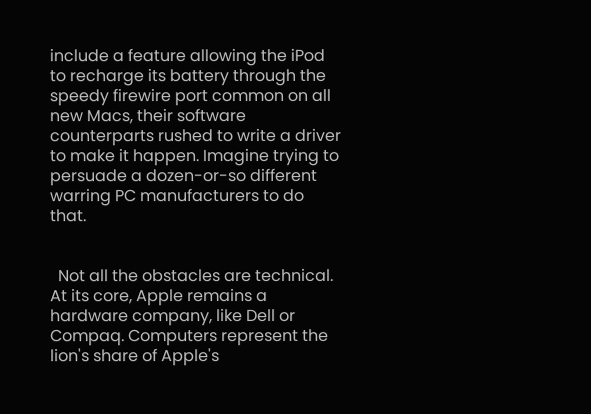include a feature allowing the iPod to recharge its battery through the speedy firewire port common on all new Macs, their software counterparts rushed to write a driver to make it happen. Imagine trying to persuade a dozen-or-so different warring PC manufacturers to do that.


  Not all the obstacles are technical. At its core, Apple remains a hardware company, like Dell or Compaq. Computers represent the lion's share of Apple's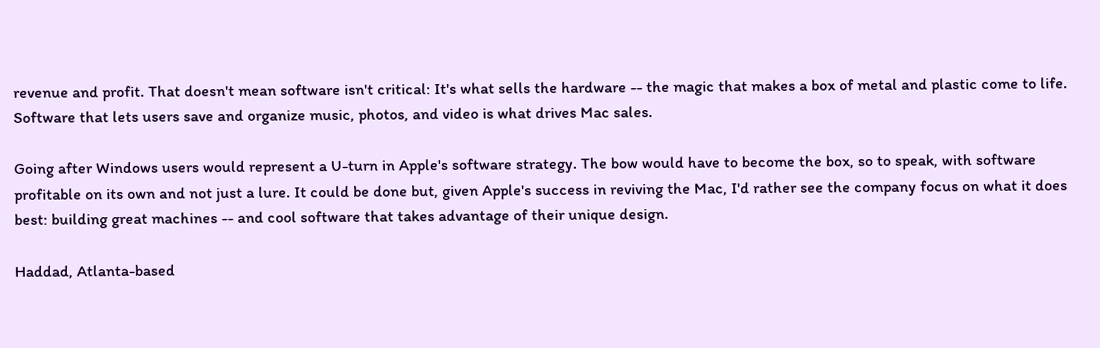revenue and profit. That doesn't mean software isn't critical: It's what sells the hardware -- the magic that makes a box of metal and plastic come to life. Software that lets users save and organize music, photos, and video is what drives Mac sales.

Going after Windows users would represent a U-turn in Apple's software strategy. The bow would have to become the box, so to speak, with software profitable on its own and not just a lure. It could be done but, given Apple's success in reviving the Mac, I'd rather see the company focus on what it does best: building great machines -- and cool software that takes advantage of their unique design.

Haddad, Atlanta-based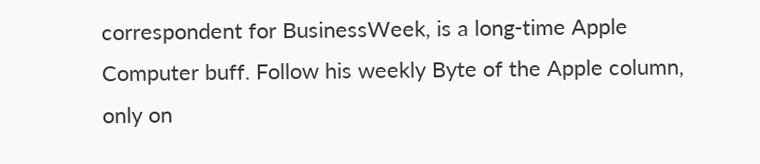correspondent for BusinessWeek, is a long-time Apple Computer buff. Follow his weekly Byte of the Apple column, only on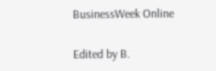BusinessWeek Online

Edited by B.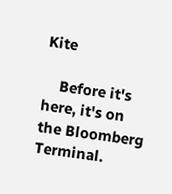Kite

    Before it's here, it's on the Bloomberg Terminal.